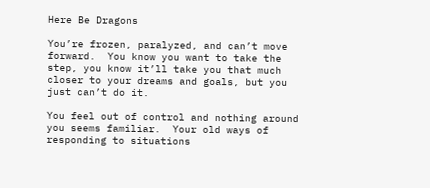Here Be Dragons

You’re frozen, paralyzed, and can’t move forward.  You know you want to take the step, you know it’ll take you that much closer to your dreams and goals, but you just can’t do it.

You feel out of control and nothing around you seems familiar.  Your old ways of responding to situations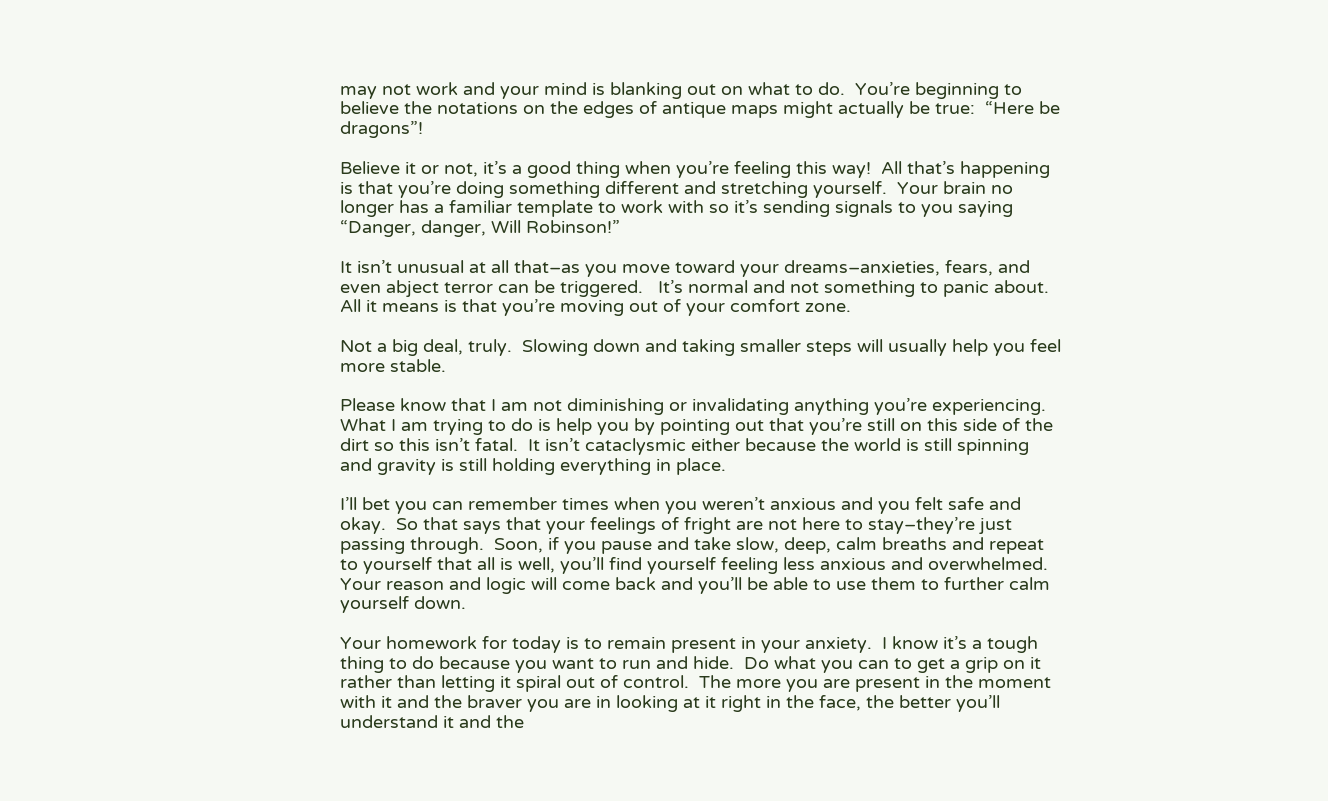may not work and your mind is blanking out on what to do.  You’re beginning to believe the notations on the edges of antique maps might actually be true:  “Here be dragons”!

Believe it or not, it’s a good thing when you’re feeling this way!  All that’s happening is that you’re doing something different and stretching yourself.  Your brain no longer has a familiar template to work with so it’s sending signals to you saying “Danger, danger, Will Robinson!”

It isn’t unusual at all that–as you move toward your dreams–anxieties, fears, and even abject terror can be triggered.   It’s normal and not something to panic about.  All it means is that you’re moving out of your comfort zone.

Not a big deal, truly.  Slowing down and taking smaller steps will usually help you feel more stable.

Please know that I am not diminishing or invalidating anything you’re experiencing.  What I am trying to do is help you by pointing out that you’re still on this side of the dirt so this isn’t fatal.  It isn’t cataclysmic either because the world is still spinning and gravity is still holding everything in place.

I’ll bet you can remember times when you weren’t anxious and you felt safe and okay.  So that says that your feelings of fright are not here to stay–they’re just passing through.  Soon, if you pause and take slow, deep, calm breaths and repeat to yourself that all is well, you’ll find yourself feeling less anxious and overwhelmed.  Your reason and logic will come back and you’ll be able to use them to further calm yourself down.

Your homework for today is to remain present in your anxiety.  I know it’s a tough thing to do because you want to run and hide.  Do what you can to get a grip on it rather than letting it spiral out of control.  The more you are present in the moment with it and the braver you are in looking at it right in the face, the better you’ll understand it and the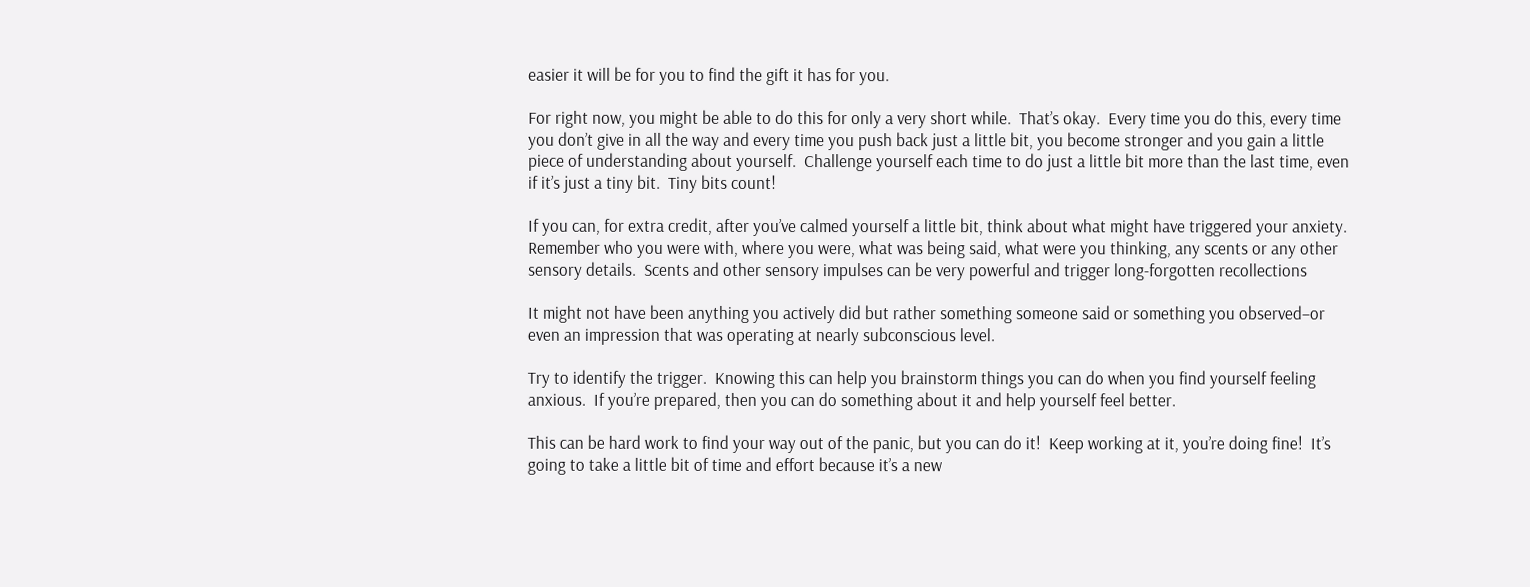easier it will be for you to find the gift it has for you.

For right now, you might be able to do this for only a very short while.  That’s okay.  Every time you do this, every time you don’t give in all the way and every time you push back just a little bit, you become stronger and you gain a little piece of understanding about yourself.  Challenge yourself each time to do just a little bit more than the last time, even if it’s just a tiny bit.  Tiny bits count!

If you can, for extra credit, after you’ve calmed yourself a little bit, think about what might have triggered your anxiety.  Remember who you were with, where you were, what was being said, what were you thinking, any scents or any other sensory details.  Scents and other sensory impulses can be very powerful and trigger long-forgotten recollections

It might not have been anything you actively did but rather something someone said or something you observed–or even an impression that was operating at nearly subconscious level.

Try to identify the trigger.  Knowing this can help you brainstorm things you can do when you find yourself feeling anxious.  If you’re prepared, then you can do something about it and help yourself feel better.

This can be hard work to find your way out of the panic, but you can do it!  Keep working at it, you’re doing fine!  It’s going to take a little bit of time and effort because it’s a new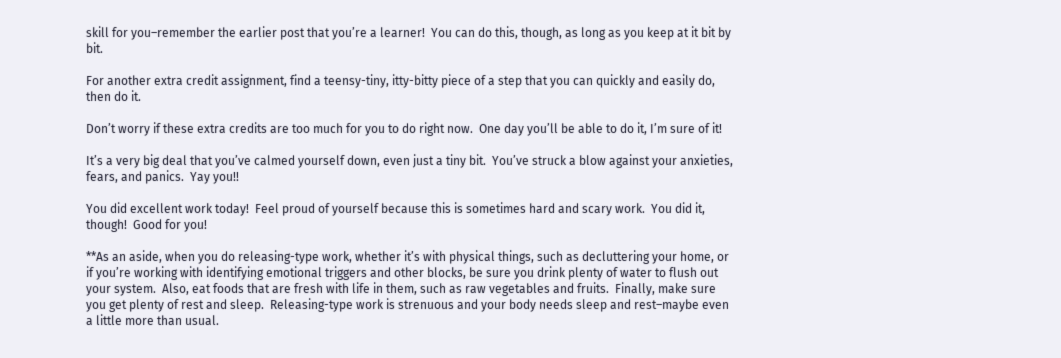skill for you–remember the earlier post that you’re a learner!  You can do this, though, as long as you keep at it bit by bit.

For another extra credit assignment, find a teensy-tiny, itty-bitty piece of a step that you can quickly and easily do, then do it.

Don’t worry if these extra credits are too much for you to do right now.  One day you’ll be able to do it, I’m sure of it!

It’s a very big deal that you’ve calmed yourself down, even just a tiny bit.  You’ve struck a blow against your anxieties, fears, and panics.  Yay you!!

You did excellent work today!  Feel proud of yourself because this is sometimes hard and scary work.  You did it, though!  Good for you!

**As an aside, when you do releasing-type work, whether it’s with physical things, such as decluttering your home, or if you’re working with identifying emotional triggers and other blocks, be sure you drink plenty of water to flush out your system.  Also, eat foods that are fresh with life in them, such as raw vegetables and fruits.  Finally, make sure you get plenty of rest and sleep.  Releasing-type work is strenuous and your body needs sleep and rest–maybe even a little more than usual.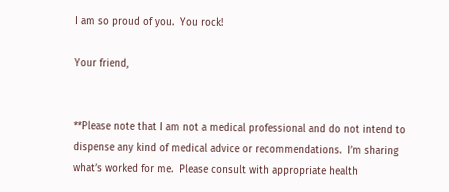I am so proud of you.  You rock!

Your friend,


**Please note that I am not a medical professional and do not intend to dispense any kind of medical advice or recommendations.  I’m sharing what’s worked for me.  Please consult with appropriate health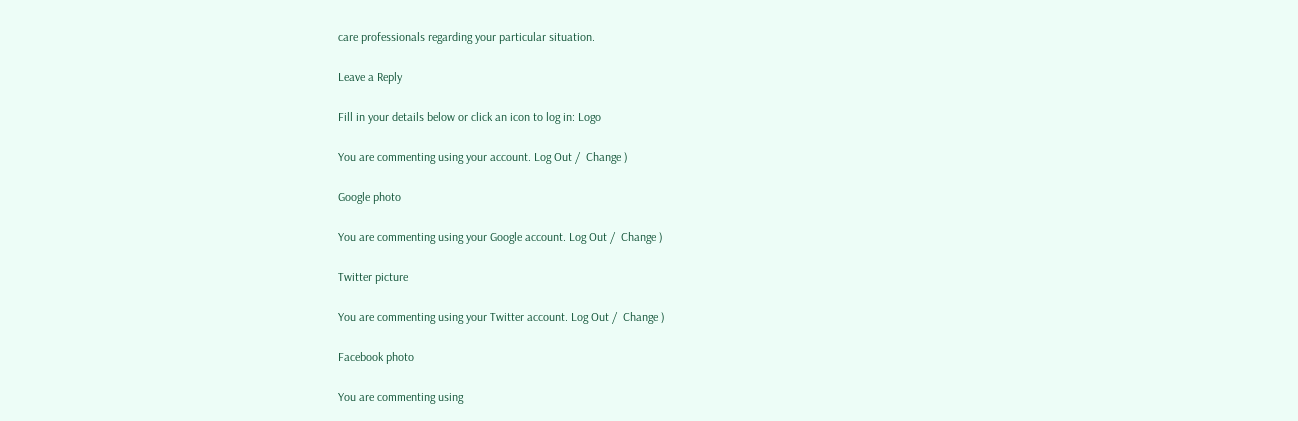care professionals regarding your particular situation.

Leave a Reply

Fill in your details below or click an icon to log in: Logo

You are commenting using your account. Log Out /  Change )

Google photo

You are commenting using your Google account. Log Out /  Change )

Twitter picture

You are commenting using your Twitter account. Log Out /  Change )

Facebook photo

You are commenting using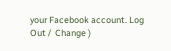your Facebook account. Log Out /  Change )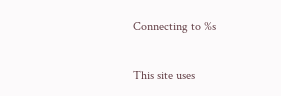Connecting to %s

This site uses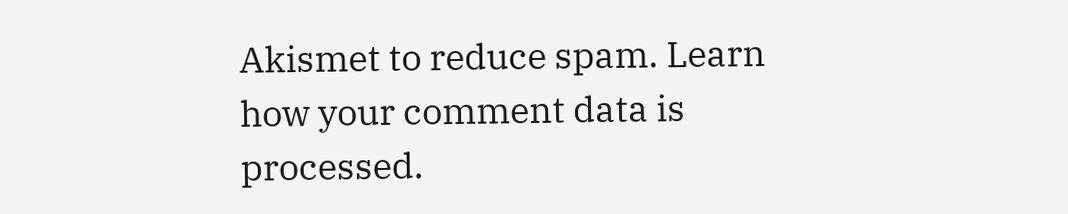Akismet to reduce spam. Learn how your comment data is processed.